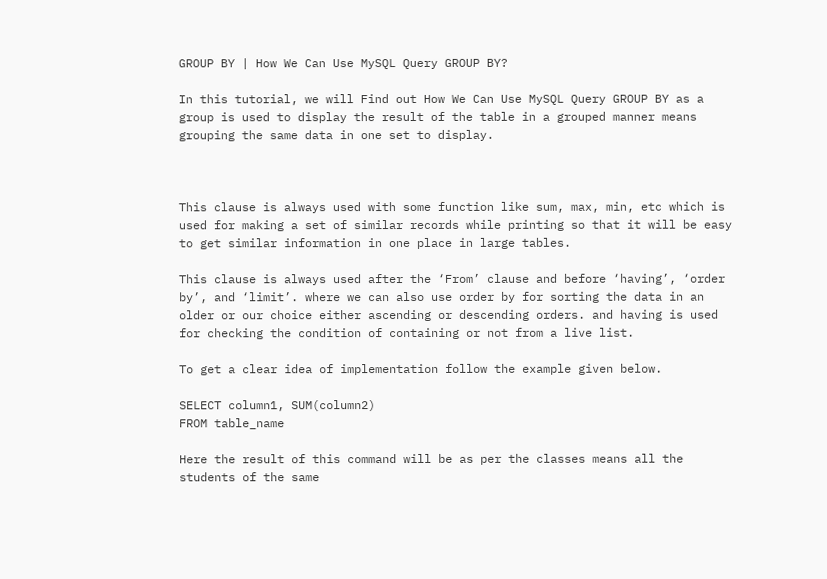GROUP BY | How We Can Use MySQL Query GROUP BY?

In this tutorial, we will Find out How We Can Use MySQL Query GROUP BY as a group is used to display the result of the table in a grouped manner means grouping the same data in one set to display.



This clause is always used with some function like sum, max, min, etc which is used for making a set of similar records while printing so that it will be easy to get similar information in one place in large tables.

This clause is always used after the ‘From’ clause and before ‘having’, ‘order by’, and ‘limit’. where we can also use order by for sorting the data in an older or our choice either ascending or descending orders. and having is used for checking the condition of containing or not from a live list.

To get a clear idea of implementation follow the example given below.

SELECT column1, SUM(column2)
FROM table_name

Here the result of this command will be as per the classes means all the students of the same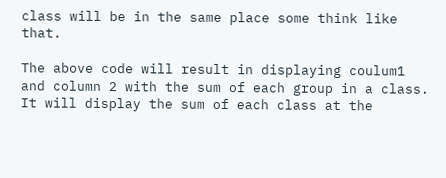class will be in the same place some think like that.

The above code will result in displaying coulum1 and column 2 with the sum of each group in a class. It will display the sum of each class at the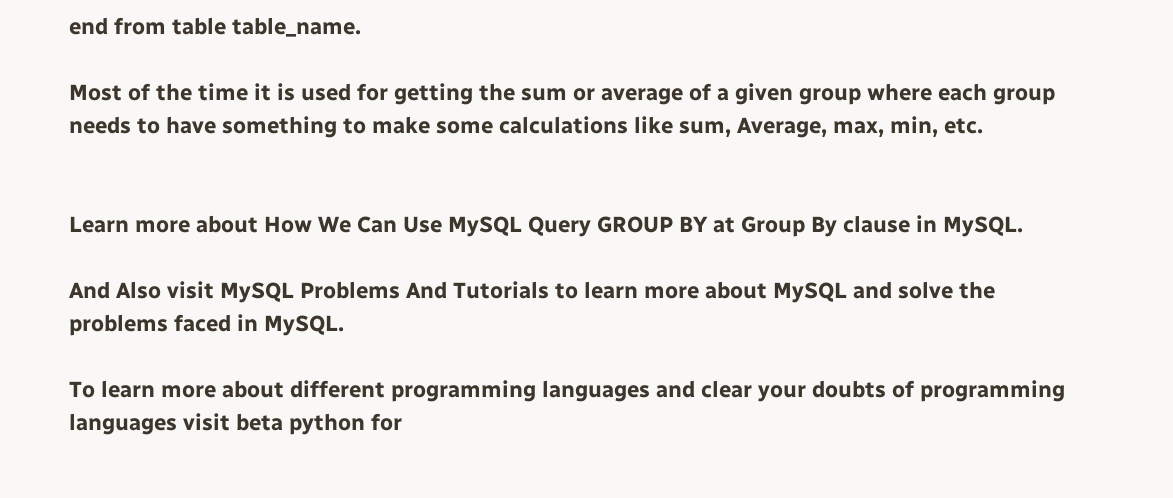end from table table_name.

Most of the time it is used for getting the sum or average of a given group where each group needs to have something to make some calculations like sum, Average, max, min, etc.


Learn more about How We Can Use MySQL Query GROUP BY at Group By clause in MySQL.

And Also visit MySQL Problems And Tutorials to learn more about MySQL and solve the problems faced in MySQL.

To learn more about different programming languages and clear your doubts of programming languages visit beta python for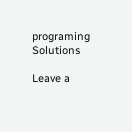programing Solutions

Leave a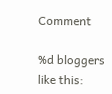Comment

%d bloggers like this: